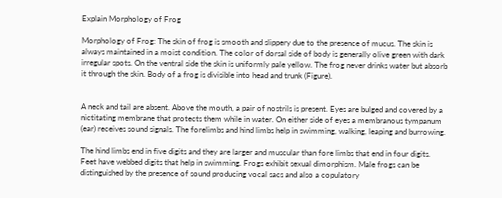Explain Morphology of Frog

Morphology of Frog: The skin of frog is smooth and slippery due to the presence of mucus. The skin is always maintained in a moist condition. The color of dorsal side of body is generally olive green with dark irregular spots. On the ventral side the skin is uniformly pale yellow. The frog never drinks water but absorb it through the skin. Body of a frog is divisible into head and trunk (Figure).


A neck and tail are absent. Above the mouth, a pair of nostrils is present. Eyes are bulged and covered by a nictitating membrane that protects them while in water. On either side of eyes a membranous tympanum (ear) receives sound signals. The forelimbs and hind limbs help in swimming, walking, leaping and burrowing.

The hind limbs end in five digits and they are larger and muscular than fore limbs that end in four digits. Feet have webbed digits that help in swimming. Frogs exhibit sexual dimorphism. Male frogs can be distinguished by the presence of sound producing vocal sacs and also a copulatory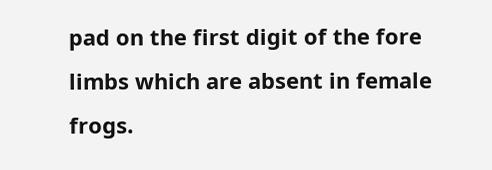pad on the first digit of the fore limbs which are absent in female frogs.